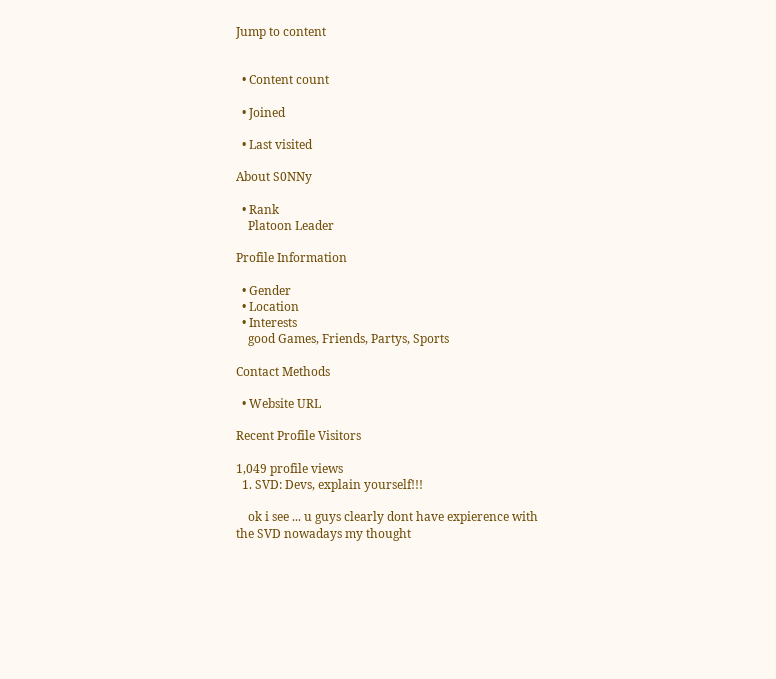Jump to content


  • Content count

  • Joined

  • Last visited

About S0NNy

  • Rank
    Platoon Leader

Profile Information

  • Gender
  • Location
  • Interests
    good Games, Friends, Partys, Sports

Contact Methods

  • Website URL

Recent Profile Visitors

1,049 profile views
  1. SVD: Devs, explain yourself!!!

    ok i see ... u guys clearly dont have expierence with the SVD nowadays my thought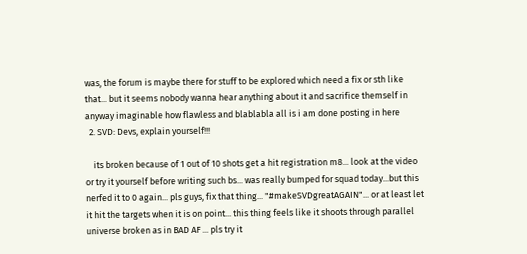was, the forum is maybe there for stuff to be explored which need a fix or sth like that... but it seems nobody wanna hear anything about it and sacrifice themself in anyway imaginable how flawless and blablabla all is i am done posting in here
  2. SVD: Devs, explain yourself!!!

    its broken because of 1 out of 10 shots get a hit registration m8... look at the video or try it yourself before writing such bs... was really bumped for squad today...but this nerfed it to 0 again... pls guys, fix that thing... "#makeSVDgreatAGAIN"... or at least let it hit the targets when it is on point... this thing feels like it shoots through parallel universe broken as in BAD AF ... pls try it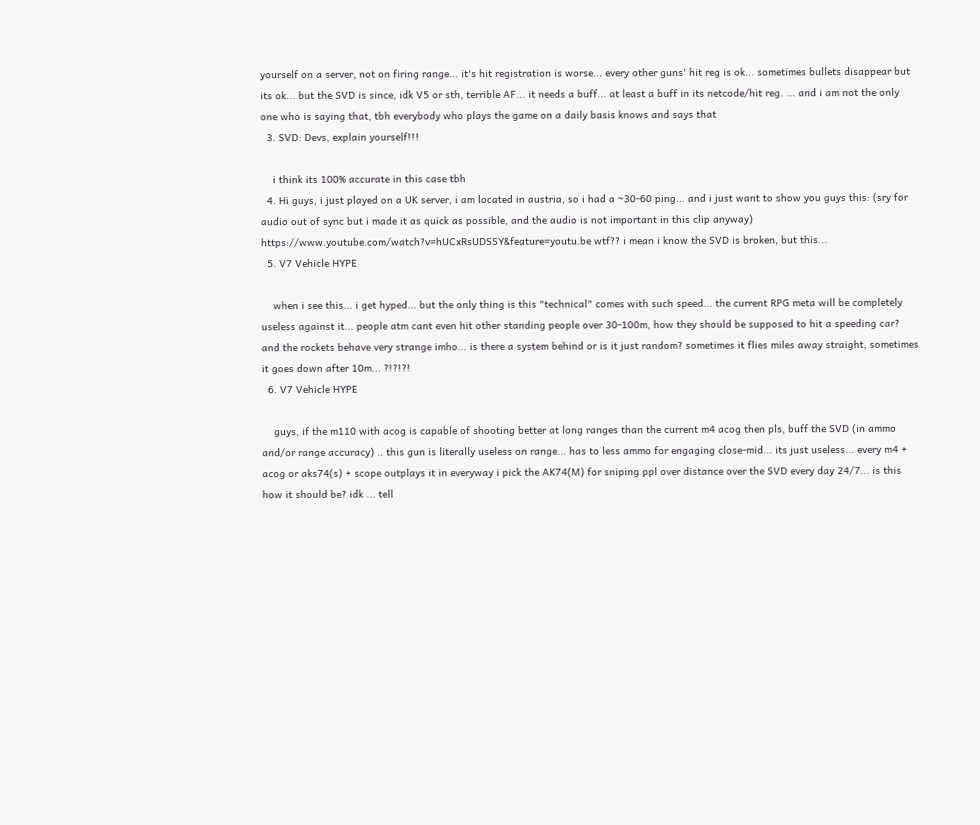yourself on a server, not on firing range... it's hit registration is worse... every other guns' hit reg is ok... sometimes bullets disappear but its ok... but the SVD is since, idk V5 or sth, terrible AF... it needs a buff... at least a buff in its netcode/hit reg. ... and i am not the only one who is saying that, tbh everybody who plays the game on a daily basis knows and says that
  3. SVD: Devs, explain yourself!!!

    i think its 100% accurate in this case tbh
  4. Hi guys, i just played on a UK server, i am located in austria, so i had a ~30-60 ping... and i just want to show you guys this: (sry for audio out of sync but i made it as quick as possible, and the audio is not important in this clip anyway) https://www.youtube.com/watch?v=hUCxRsUDSSY&feature=youtu.be wtf?? i mean i know the SVD is broken, but this...
  5. V7 Vehicle HYPE

    when i see this... i get hyped... but the only thing is this "technical" comes with such speed... the current RPG meta will be completely useless against it... people atm cant even hit other standing people over 30-100m, how they should be supposed to hit a speeding car? and the rockets behave very strange imho... is there a system behind or is it just random? sometimes it flies miles away straight, sometimes it goes down after 10m... ?!?!?!
  6. V7 Vehicle HYPE

    guys, if the m110 with acog is capable of shooting better at long ranges than the current m4 acog then pls, buff the SVD (in ammo and/or range accuracy) .. this gun is literally useless on range... has to less ammo for engaging close-mid... its just useless... every m4 + acog or aks74(s) + scope outplays it in everyway i pick the AK74(M) for sniping ppl over distance over the SVD every day 24/7... is this how it should be? idk ... tell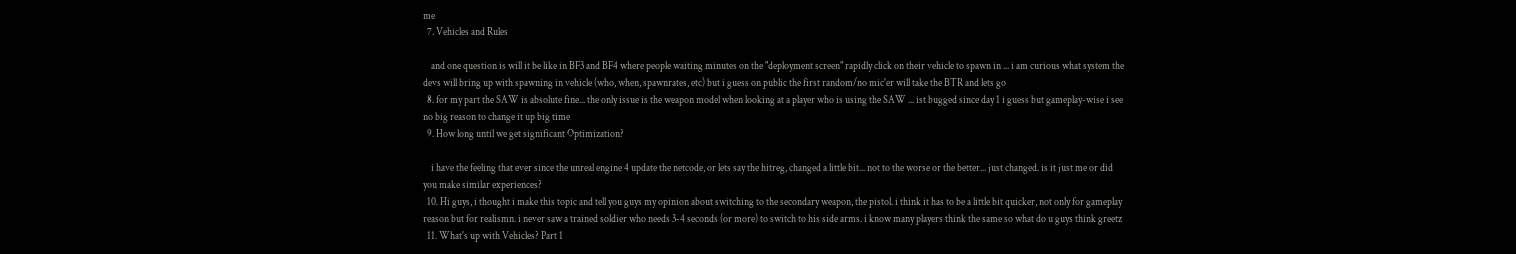me
  7. Vehicles and Rules

    and one question is will it be like in BF3 and BF4 where people waiting minutes on the "deployment screen" rapidly click on their vehicle to spawn in ... i am curious what system the devs will bring up with spawning in vehicle (who, when, spawnrates, etc) but i guess on public the first random/no mic'er will take the BTR and lets go
  8. for my part the SAW is absolute fine... the only issue is the weapon model when looking at a player who is using the SAW ... ist bugged since day 1 i guess but gameplay-wise i see no big reason to change it up big time
  9. How long until we get significant Optimization?

    i have the feeling that ever since the unreal engine 4 update the netcode, or lets say the hitreg, changed a little bit... not to the worse or the better... just changed. is it just me or did you make similar experiences?
  10. Hi guys, i thought i make this topic and tell you guys my opinion about switching to the secondary weapon, the pistol. i think it has to be a little bit quicker, not only for gameplay reason but for realismn. i never saw a trained soldier who needs 3-4 seconds (or more) to switch to his side arms. i know many players think the same so what do u guys think greetz
  11. What's up with Vehicles? Part 1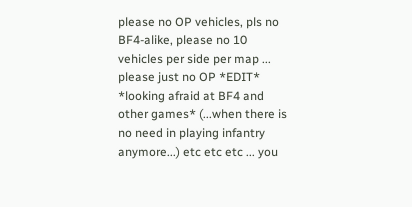please no OP vehicles, pls no BF4-alike, please no 10 vehicles per side per map ... please just no OP *EDIT* *looking afraid at BF4 and other games* (...when there is no need in playing infantry anymore...) etc etc etc ... you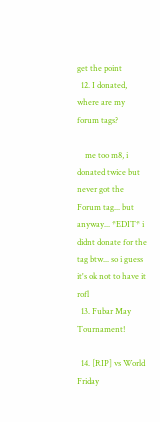get the point
  12. I donated, where are my forum tags?

    me too m8, i donated twice but never got the Forum tag... but anyway... *EDIT* i didnt donate for the tag btw... so i guess it's ok not to have it rofl
  13. Fubar May Tournament!

  14. [RIP] vs World Friday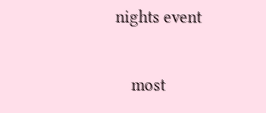nights event

    most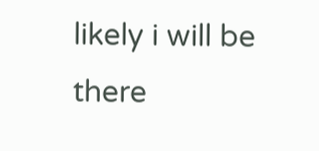likely i will be there